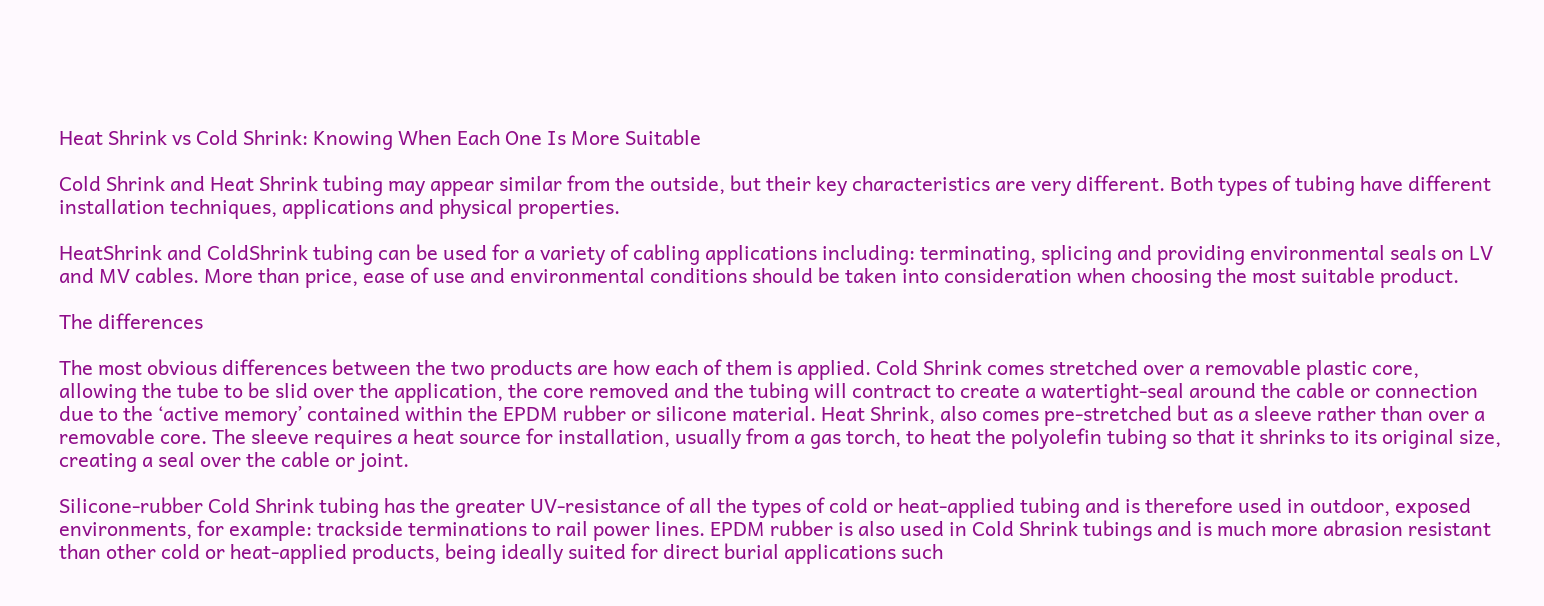Heat Shrink vs Cold Shrink: Knowing When Each One Is More Suitable

Cold Shrink and Heat Shrink tubing may appear similar from the outside, but their key characteristics are very different. Both types of tubing have different installation techniques, applications and physical properties.

HeatShrink and ColdShrink tubing can be used for a variety of cabling applications including: terminating, splicing and providing environmental seals on LV and MV cables. More than price, ease of use and environmental conditions should be taken into consideration when choosing the most suitable product.

The differences

The most obvious differences between the two products are how each of them is applied. Cold Shrink comes stretched over a removable plastic core, allowing the tube to be slid over the application, the core removed and the tubing will contract to create a watertight-seal around the cable or connection due to the ‘active memory’ contained within the EPDM rubber or silicone material. Heat Shrink, also comes pre-stretched but as a sleeve rather than over a removable core. The sleeve requires a heat source for installation, usually from a gas torch, to heat the polyolefin tubing so that it shrinks to its original size, creating a seal over the cable or joint.

Silicone-rubber Cold Shrink tubing has the greater UV-resistance of all the types of cold or heat-applied tubing and is therefore used in outdoor, exposed environments, for example: trackside terminations to rail power lines. EPDM rubber is also used in Cold Shrink tubings and is much more abrasion resistant than other cold or heat-applied products, being ideally suited for direct burial applications such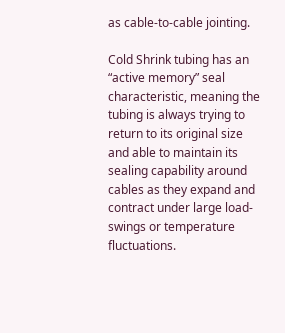as cable-to-cable jointing.

Cold Shrink tubing has an “active memory” seal characteristic, meaning the tubing is always trying to return to its original size and able to maintain its sealing capability around cables as they expand and contract under large load-swings or temperature fluctuations.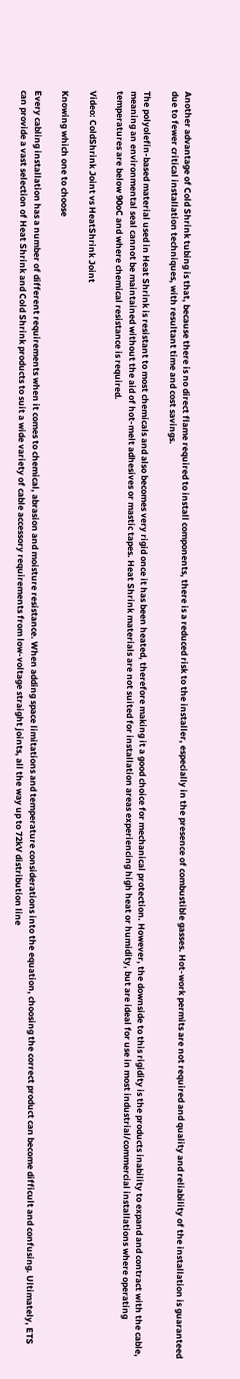Another advantage of Cold Shrink tubing is that, because there is no direct flame required to install components, there is a reduced risk to the installer, especially in the presence of combustible gasses. Hot-work permits are not required and quality and reliability of the installation is guaranteed due to fewer critical installation techniques, with resultant time and cost savings.

The polyolefin-based material used in Heat Shrink is resistant to most chemicals and also becomes very rigid once it has been heated, therefore making it a good choice for mechanical protection. However, the downside to this rigidity is the products inability to expand and contract with the cable, meaning an environmental seal cannot be maintained without the aid of hot-melt adhesives or mastic tapes. Heat Shrink materials are not suited for installation areas experiencing high heat or humidity, but are ideal for use in most industrial/commercial installations where operating temperatures are below 90oC and where chemical resistance is required.

Video: ColdShrink Joint vs HeatShrink Joint

Knowing which one to choose

Every cabling installation has a number of different requirements when it comes to chemical, abrasion and moisture resistance. When adding space limitations and temperature considerations into the equation, choosing the correct product can become difficult and confusing. Ultimately, ETS can provide a vast selection of Heat Shrink and Cold Shrink products to suit a wide variety of cable accessory requirements from low-voltage straight joints, all the way up to 72kV distribution line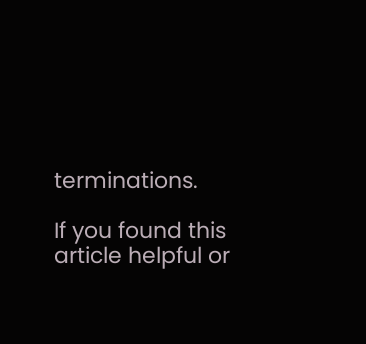terminations.

If you found this article helpful or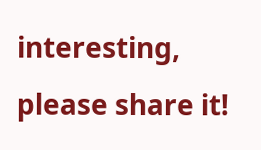interesting, please share it!